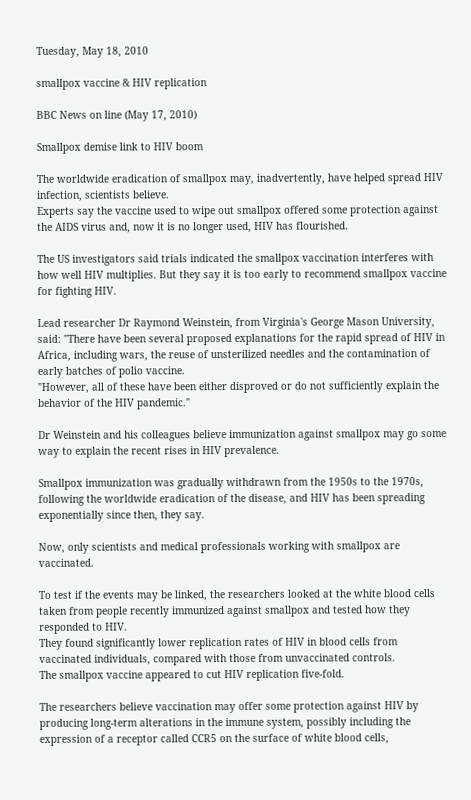Tuesday, May 18, 2010

smallpox vaccine & HIV replication

BBC News on line (May 17, 2010)

Smallpox demise link to HIV boom

The worldwide eradication of smallpox may, inadvertently, have helped spread HIV infection, scientists believe.
Experts say the vaccine used to wipe out smallpox offered some protection against the AIDS virus and, now it is no longer used, HIV has flourished.

The US investigators said trials indicated the smallpox vaccination interferes with how well HIV multiplies. But they say it is too early to recommend smallpox vaccine for fighting HIV.

Lead researcher Dr Raymond Weinstein, from Virginia's George Mason University, said: "There have been several proposed explanations for the rapid spread of HIV in Africa, including wars, the reuse of unsterilized needles and the contamination of early batches of polio vaccine.
"However, all of these have been either disproved or do not sufficiently explain the behavior of the HIV pandemic."

Dr Weinstein and his colleagues believe immunization against smallpox may go some way to explain the recent rises in HIV prevalence.

Smallpox immunization was gradually withdrawn from the 1950s to the 1970s, following the worldwide eradication of the disease, and HIV has been spreading exponentially since then, they say.

Now, only scientists and medical professionals working with smallpox are vaccinated.

To test if the events may be linked, the researchers looked at the white blood cells taken from people recently immunized against smallpox and tested how they responded to HIV.
They found significantly lower replication rates of HIV in blood cells from vaccinated individuals, compared with those from unvaccinated controls.
The smallpox vaccine appeared to cut HIV replication five-fold.

The researchers believe vaccination may offer some protection against HIV by producing long-term alterations in the immune system, possibly including the expression of a receptor called CCR5 on the surface of white blood cells,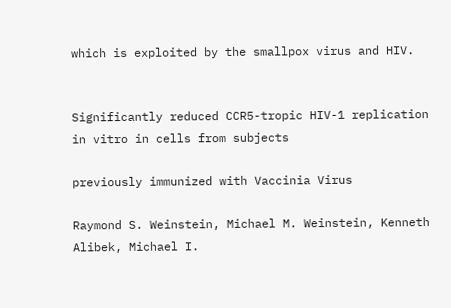which is exploited by the smallpox virus and HIV.


Significantly reduced CCR5-tropic HIV-1 replication in vitro in cells from subjects

previously immunized with Vaccinia Virus

Raymond S. Weinstein, Michael M. Weinstein, Kenneth Alibek, Michael I.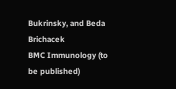Bukrinsky, and Beda Brichacek
BMC Immunology (to be published)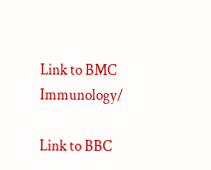Link to BMC Immunology/

Link to BBC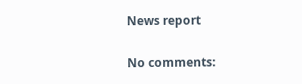News report

No comments: